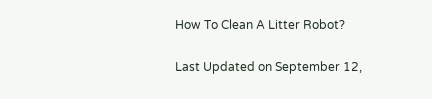How To Clean A Litter Robot?

Last Updated on September 12,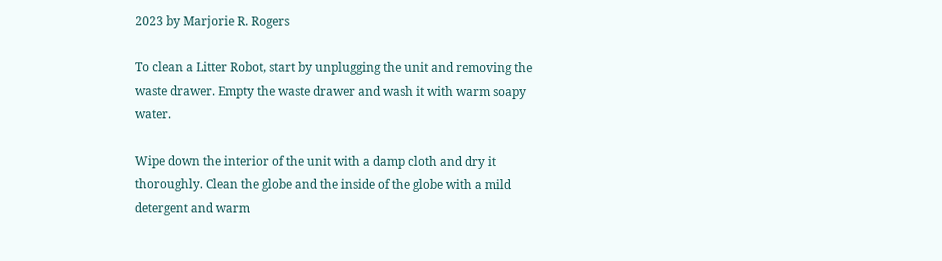2023 by Marjorie R. Rogers

To clean a Litter Robot, start by unplugging the unit and removing the waste drawer. Empty the waste drawer and wash it with warm soapy water.

Wipe down the interior of the unit with a damp cloth and dry it thoroughly. Clean the globe and the inside of the globe with a mild detergent and warm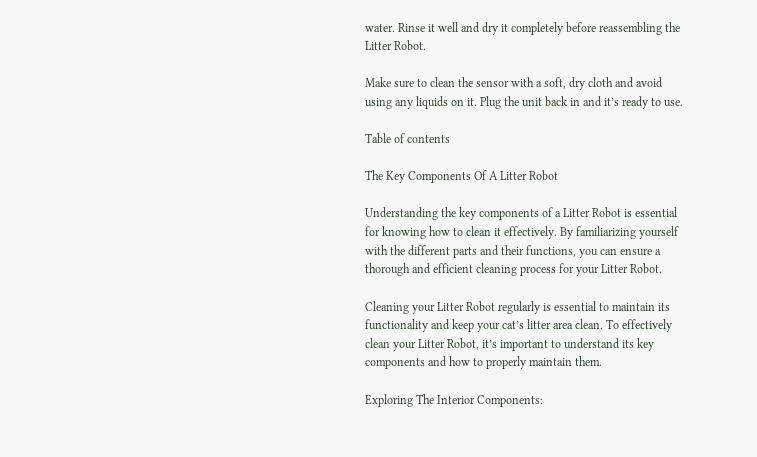water. Rinse it well and dry it completely before reassembling the Litter Robot.

Make sure to clean the sensor with a soft, dry cloth and avoid using any liquids on it. Plug the unit back in and it’s ready to use.

Table of contents

The Key Components Of A Litter Robot

Understanding the key components of a Litter Robot is essential for knowing how to clean it effectively. By familiarizing yourself with the different parts and their functions, you can ensure a thorough and efficient cleaning process for your Litter Robot.

Cleaning your Litter Robot regularly is essential to maintain its functionality and keep your cat’s litter area clean. To effectively clean your Litter Robot, it’s important to understand its key components and how to properly maintain them.

Exploring The Interior Components: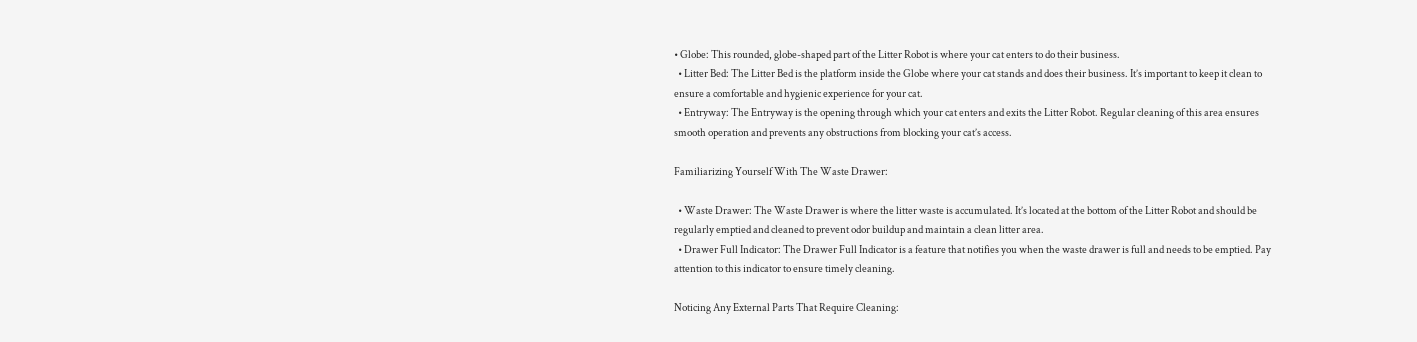• Globe: This rounded, globe-shaped part of the Litter Robot is where your cat enters to do their business.
  • Litter Bed: The Litter Bed is the platform inside the Globe where your cat stands and does their business. It’s important to keep it clean to ensure a comfortable and hygienic experience for your cat.
  • Entryway: The Entryway is the opening through which your cat enters and exits the Litter Robot. Regular cleaning of this area ensures smooth operation and prevents any obstructions from blocking your cat’s access.

Familiarizing Yourself With The Waste Drawer:

  • Waste Drawer: The Waste Drawer is where the litter waste is accumulated. It’s located at the bottom of the Litter Robot and should be regularly emptied and cleaned to prevent odor buildup and maintain a clean litter area.
  • Drawer Full Indicator: The Drawer Full Indicator is a feature that notifies you when the waste drawer is full and needs to be emptied. Pay attention to this indicator to ensure timely cleaning.

Noticing Any External Parts That Require Cleaning: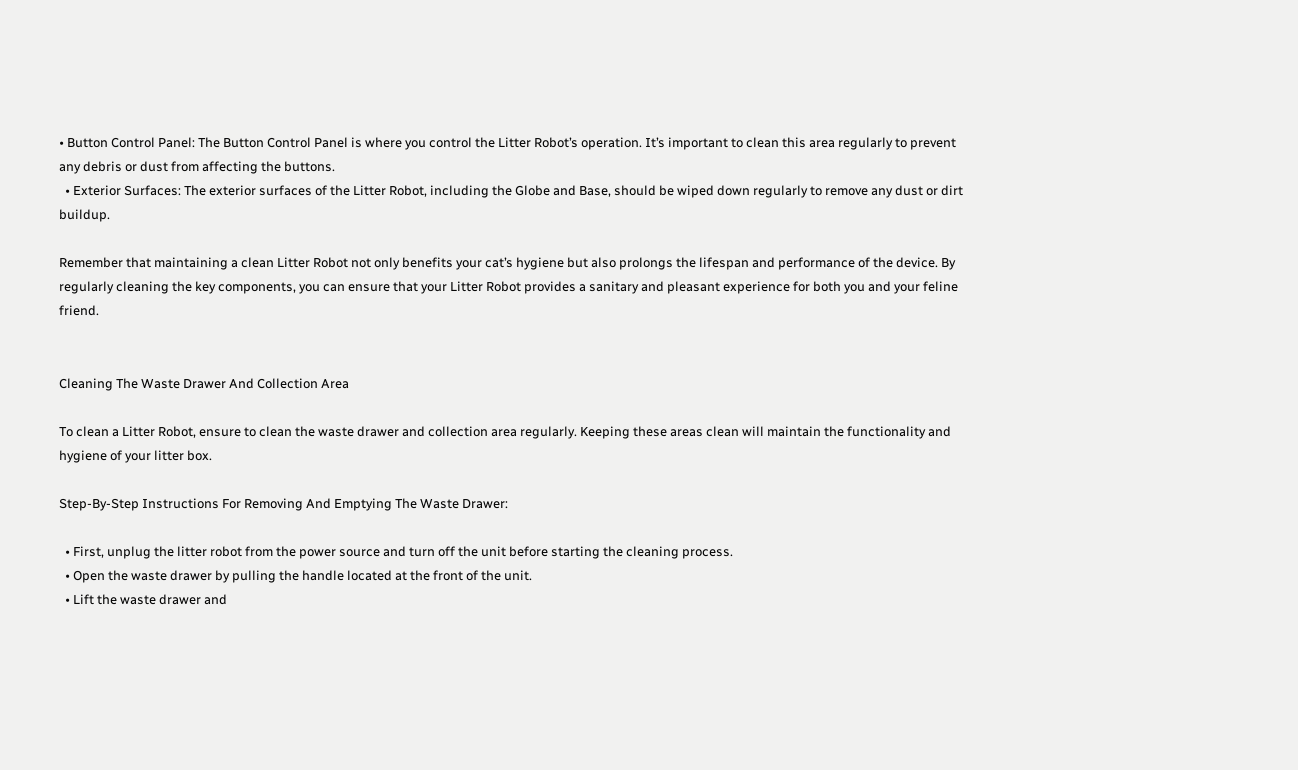• Button Control Panel: The Button Control Panel is where you control the Litter Robot’s operation. It’s important to clean this area regularly to prevent any debris or dust from affecting the buttons.
  • Exterior Surfaces: The exterior surfaces of the Litter Robot, including the Globe and Base, should be wiped down regularly to remove any dust or dirt buildup.

Remember that maintaining a clean Litter Robot not only benefits your cat’s hygiene but also prolongs the lifespan and performance of the device. By regularly cleaning the key components, you can ensure that your Litter Robot provides a sanitary and pleasant experience for both you and your feline friend.


Cleaning The Waste Drawer And Collection Area

To clean a Litter Robot, ensure to clean the waste drawer and collection area regularly. Keeping these areas clean will maintain the functionality and hygiene of your litter box.

Step-By-Step Instructions For Removing And Emptying The Waste Drawer:

  • First, unplug the litter robot from the power source and turn off the unit before starting the cleaning process.
  • Open the waste drawer by pulling the handle located at the front of the unit.
  • Lift the waste drawer and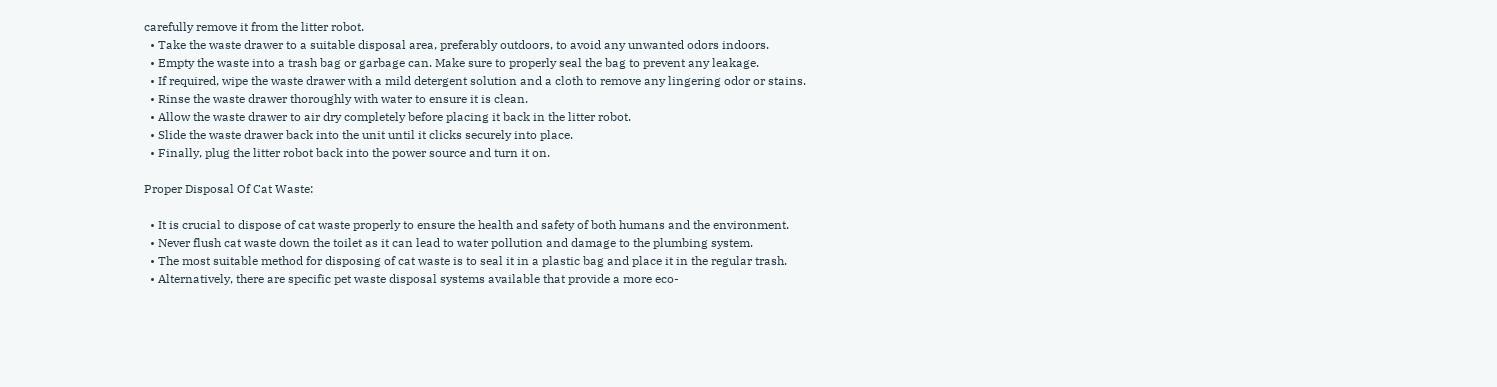carefully remove it from the litter robot.
  • Take the waste drawer to a suitable disposal area, preferably outdoors, to avoid any unwanted odors indoors.
  • Empty the waste into a trash bag or garbage can. Make sure to properly seal the bag to prevent any leakage.
  • If required, wipe the waste drawer with a mild detergent solution and a cloth to remove any lingering odor or stains.
  • Rinse the waste drawer thoroughly with water to ensure it is clean.
  • Allow the waste drawer to air dry completely before placing it back in the litter robot.
  • Slide the waste drawer back into the unit until it clicks securely into place.
  • Finally, plug the litter robot back into the power source and turn it on.

Proper Disposal Of Cat Waste:

  • It is crucial to dispose of cat waste properly to ensure the health and safety of both humans and the environment.
  • Never flush cat waste down the toilet as it can lead to water pollution and damage to the plumbing system.
  • The most suitable method for disposing of cat waste is to seal it in a plastic bag and place it in the regular trash.
  • Alternatively, there are specific pet waste disposal systems available that provide a more eco-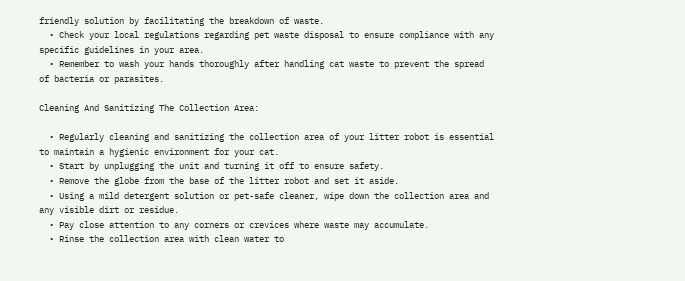friendly solution by facilitating the breakdown of waste.
  • Check your local regulations regarding pet waste disposal to ensure compliance with any specific guidelines in your area.
  • Remember to wash your hands thoroughly after handling cat waste to prevent the spread of bacteria or parasites.

Cleaning And Sanitizing The Collection Area:

  • Regularly cleaning and sanitizing the collection area of your litter robot is essential to maintain a hygienic environment for your cat.
  • Start by unplugging the unit and turning it off to ensure safety.
  • Remove the globe from the base of the litter robot and set it aside.
  • Using a mild detergent solution or pet-safe cleaner, wipe down the collection area and any visible dirt or residue.
  • Pay close attention to any corners or crevices where waste may accumulate.
  • Rinse the collection area with clean water to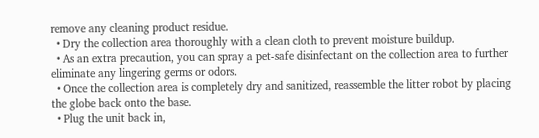remove any cleaning product residue.
  • Dry the collection area thoroughly with a clean cloth to prevent moisture buildup.
  • As an extra precaution, you can spray a pet-safe disinfectant on the collection area to further eliminate any lingering germs or odors.
  • Once the collection area is completely dry and sanitized, reassemble the litter robot by placing the globe back onto the base.
  • Plug the unit back in,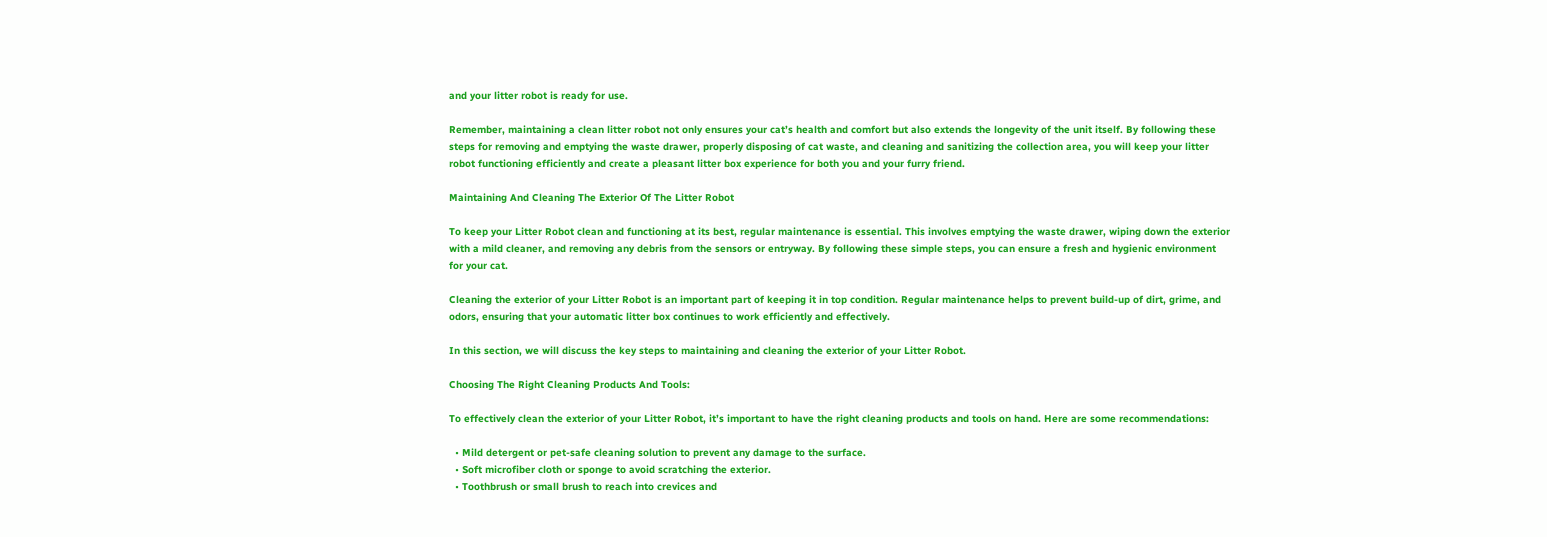and your litter robot is ready for use.

Remember, maintaining a clean litter robot not only ensures your cat’s health and comfort but also extends the longevity of the unit itself. By following these steps for removing and emptying the waste drawer, properly disposing of cat waste, and cleaning and sanitizing the collection area, you will keep your litter robot functioning efficiently and create a pleasant litter box experience for both you and your furry friend.

Maintaining And Cleaning The Exterior Of The Litter Robot

To keep your Litter Robot clean and functioning at its best, regular maintenance is essential. This involves emptying the waste drawer, wiping down the exterior with a mild cleaner, and removing any debris from the sensors or entryway. By following these simple steps, you can ensure a fresh and hygienic environment for your cat.

Cleaning the exterior of your Litter Robot is an important part of keeping it in top condition. Regular maintenance helps to prevent build-up of dirt, grime, and odors, ensuring that your automatic litter box continues to work efficiently and effectively.

In this section, we will discuss the key steps to maintaining and cleaning the exterior of your Litter Robot.

Choosing The Right Cleaning Products And Tools:

To effectively clean the exterior of your Litter Robot, it’s important to have the right cleaning products and tools on hand. Here are some recommendations:

  • Mild detergent or pet-safe cleaning solution to prevent any damage to the surface.
  • Soft microfiber cloth or sponge to avoid scratching the exterior.
  • Toothbrush or small brush to reach into crevices and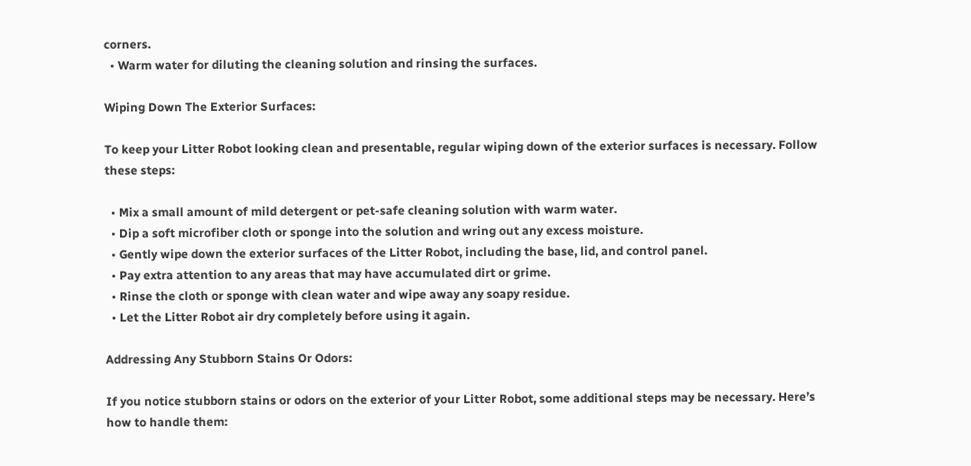corners.
  • Warm water for diluting the cleaning solution and rinsing the surfaces.

Wiping Down The Exterior Surfaces:

To keep your Litter Robot looking clean and presentable, regular wiping down of the exterior surfaces is necessary. Follow these steps:

  • Mix a small amount of mild detergent or pet-safe cleaning solution with warm water.
  • Dip a soft microfiber cloth or sponge into the solution and wring out any excess moisture.
  • Gently wipe down the exterior surfaces of the Litter Robot, including the base, lid, and control panel.
  • Pay extra attention to any areas that may have accumulated dirt or grime.
  • Rinse the cloth or sponge with clean water and wipe away any soapy residue.
  • Let the Litter Robot air dry completely before using it again.

Addressing Any Stubborn Stains Or Odors:

If you notice stubborn stains or odors on the exterior of your Litter Robot, some additional steps may be necessary. Here’s how to handle them: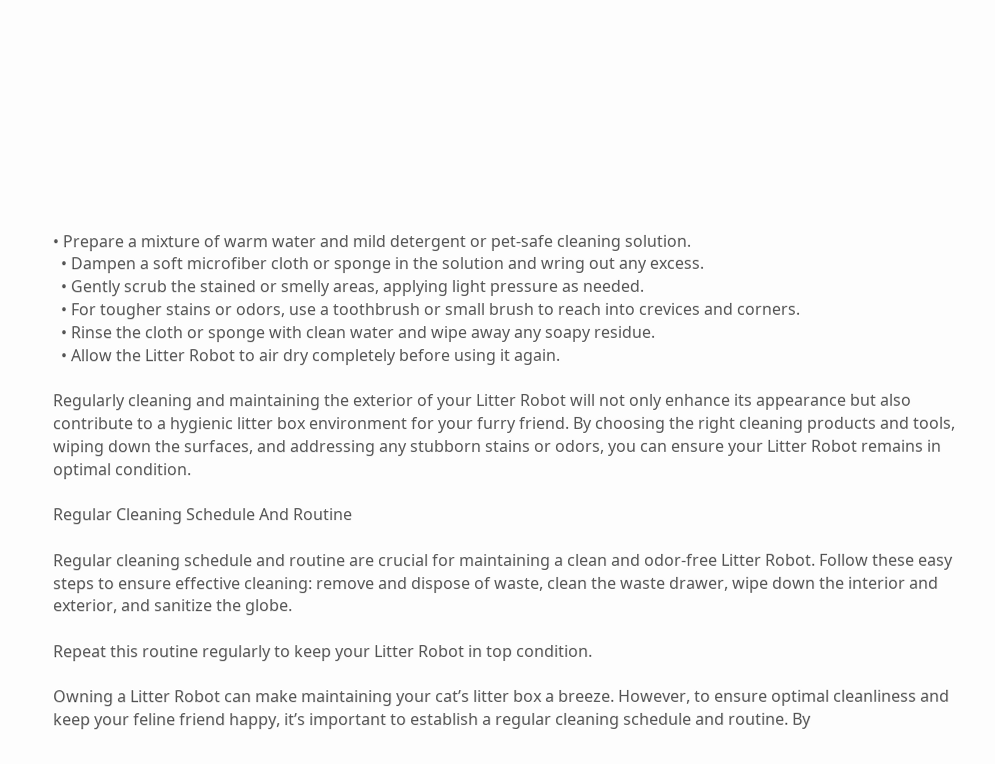• Prepare a mixture of warm water and mild detergent or pet-safe cleaning solution.
  • Dampen a soft microfiber cloth or sponge in the solution and wring out any excess.
  • Gently scrub the stained or smelly areas, applying light pressure as needed.
  • For tougher stains or odors, use a toothbrush or small brush to reach into crevices and corners.
  • Rinse the cloth or sponge with clean water and wipe away any soapy residue.
  • Allow the Litter Robot to air dry completely before using it again.

Regularly cleaning and maintaining the exterior of your Litter Robot will not only enhance its appearance but also contribute to a hygienic litter box environment for your furry friend. By choosing the right cleaning products and tools, wiping down the surfaces, and addressing any stubborn stains or odors, you can ensure your Litter Robot remains in optimal condition.

Regular Cleaning Schedule And Routine

Regular cleaning schedule and routine are crucial for maintaining a clean and odor-free Litter Robot. Follow these easy steps to ensure effective cleaning: remove and dispose of waste, clean the waste drawer, wipe down the interior and exterior, and sanitize the globe.

Repeat this routine regularly to keep your Litter Robot in top condition.

Owning a Litter Robot can make maintaining your cat’s litter box a breeze. However, to ensure optimal cleanliness and keep your feline friend happy, it’s important to establish a regular cleaning schedule and routine. By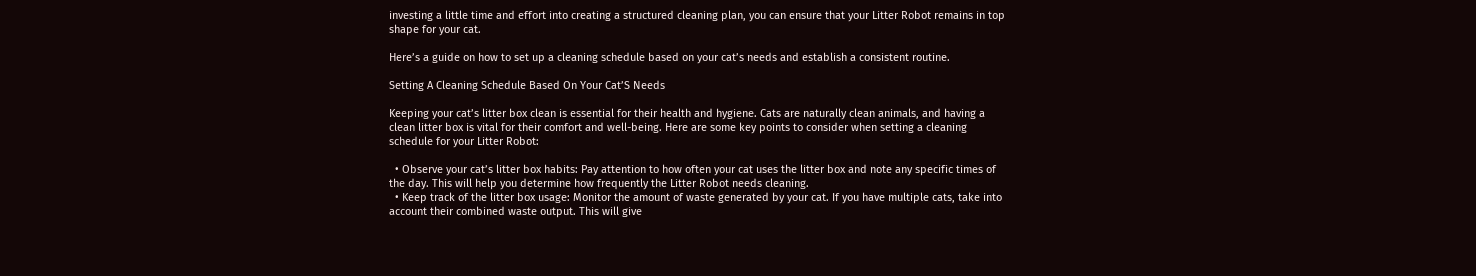investing a little time and effort into creating a structured cleaning plan, you can ensure that your Litter Robot remains in top shape for your cat.

Here’s a guide on how to set up a cleaning schedule based on your cat’s needs and establish a consistent routine.

Setting A Cleaning Schedule Based On Your Cat’S Needs

Keeping your cat’s litter box clean is essential for their health and hygiene. Cats are naturally clean animals, and having a clean litter box is vital for their comfort and well-being. Here are some key points to consider when setting a cleaning schedule for your Litter Robot:

  • Observe your cat’s litter box habits: Pay attention to how often your cat uses the litter box and note any specific times of the day. This will help you determine how frequently the Litter Robot needs cleaning.
  • Keep track of the litter box usage: Monitor the amount of waste generated by your cat. If you have multiple cats, take into account their combined waste output. This will give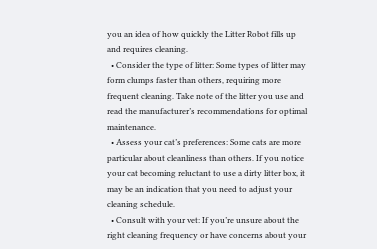you an idea of how quickly the Litter Robot fills up and requires cleaning.
  • Consider the type of litter: Some types of litter may form clumps faster than others, requiring more frequent cleaning. Take note of the litter you use and read the manufacturer’s recommendations for optimal maintenance.
  • Assess your cat’s preferences: Some cats are more particular about cleanliness than others. If you notice your cat becoming reluctant to use a dirty litter box, it may be an indication that you need to adjust your cleaning schedule.
  • Consult with your vet: If you’re unsure about the right cleaning frequency or have concerns about your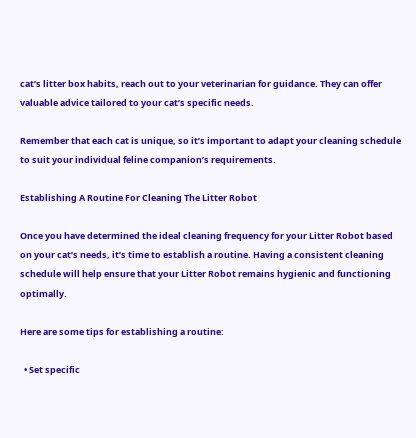cat’s litter box habits, reach out to your veterinarian for guidance. They can offer valuable advice tailored to your cat’s specific needs.

Remember that each cat is unique, so it’s important to adapt your cleaning schedule to suit your individual feline companion’s requirements.

Establishing A Routine For Cleaning The Litter Robot

Once you have determined the ideal cleaning frequency for your Litter Robot based on your cat’s needs, it’s time to establish a routine. Having a consistent cleaning schedule will help ensure that your Litter Robot remains hygienic and functioning optimally.

Here are some tips for establishing a routine:

  • Set specific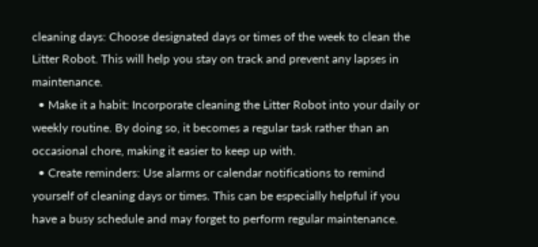cleaning days: Choose designated days or times of the week to clean the Litter Robot. This will help you stay on track and prevent any lapses in maintenance.
  • Make it a habit: Incorporate cleaning the Litter Robot into your daily or weekly routine. By doing so, it becomes a regular task rather than an occasional chore, making it easier to keep up with.
  • Create reminders: Use alarms or calendar notifications to remind yourself of cleaning days or times. This can be especially helpful if you have a busy schedule and may forget to perform regular maintenance.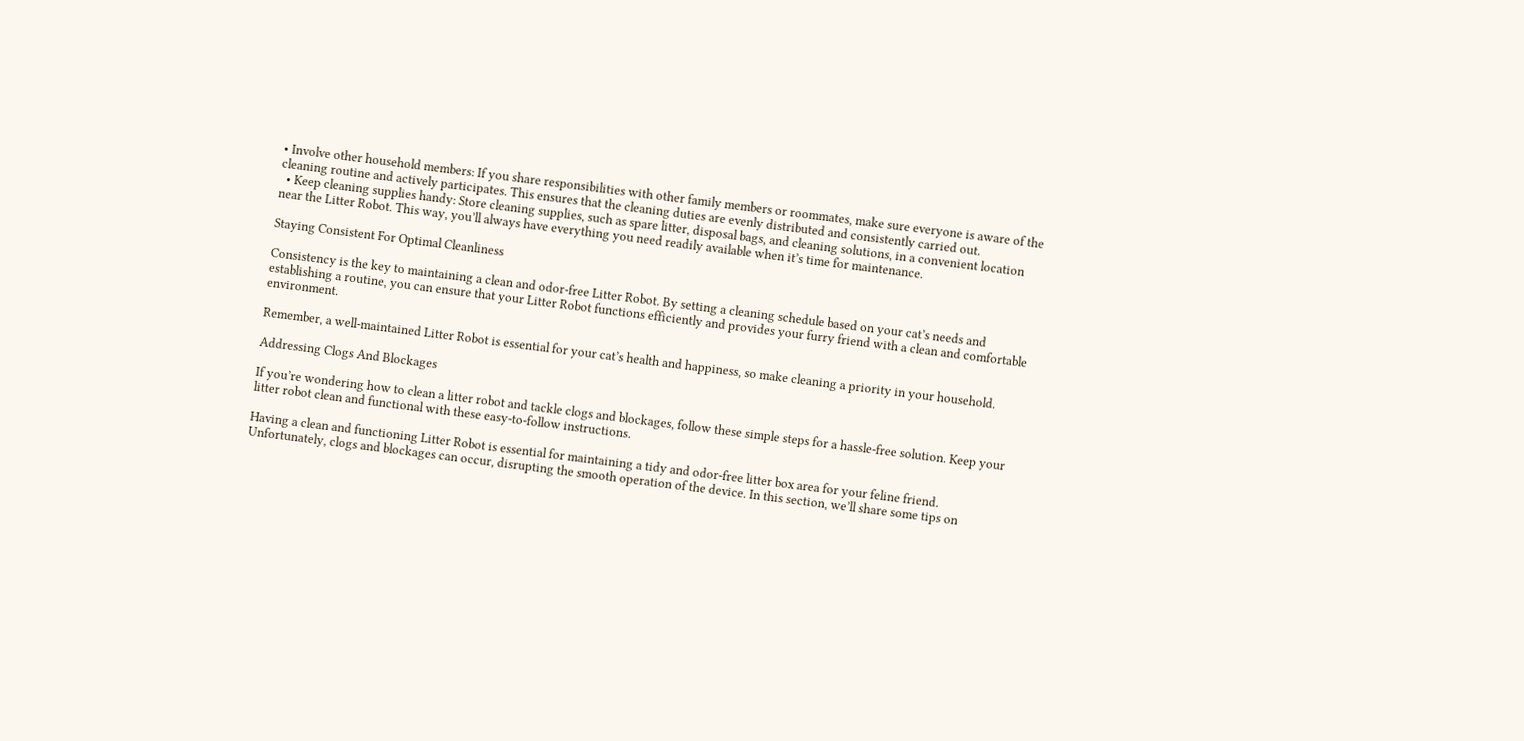• Involve other household members: If you share responsibilities with other family members or roommates, make sure everyone is aware of the cleaning routine and actively participates. This ensures that the cleaning duties are evenly distributed and consistently carried out.
  • Keep cleaning supplies handy: Store cleaning supplies, such as spare litter, disposal bags, and cleaning solutions, in a convenient location near the Litter Robot. This way, you’ll always have everything you need readily available when it’s time for maintenance.

Staying Consistent For Optimal Cleanliness

Consistency is the key to maintaining a clean and odor-free Litter Robot. By setting a cleaning schedule based on your cat’s needs and establishing a routine, you can ensure that your Litter Robot functions efficiently and provides your furry friend with a clean and comfortable environment.

Remember, a well-maintained Litter Robot is essential for your cat’s health and happiness, so make cleaning a priority in your household.

Addressing Clogs And Blockages

If you’re wondering how to clean a litter robot and tackle clogs and blockages, follow these simple steps for a hassle-free solution. Keep your litter robot clean and functional with these easy-to-follow instructions.

Having a clean and functioning Litter Robot is essential for maintaining a tidy and odor-free litter box area for your feline friend. Unfortunately, clogs and blockages can occur, disrupting the smooth operation of the device. In this section, we’ll share some tips on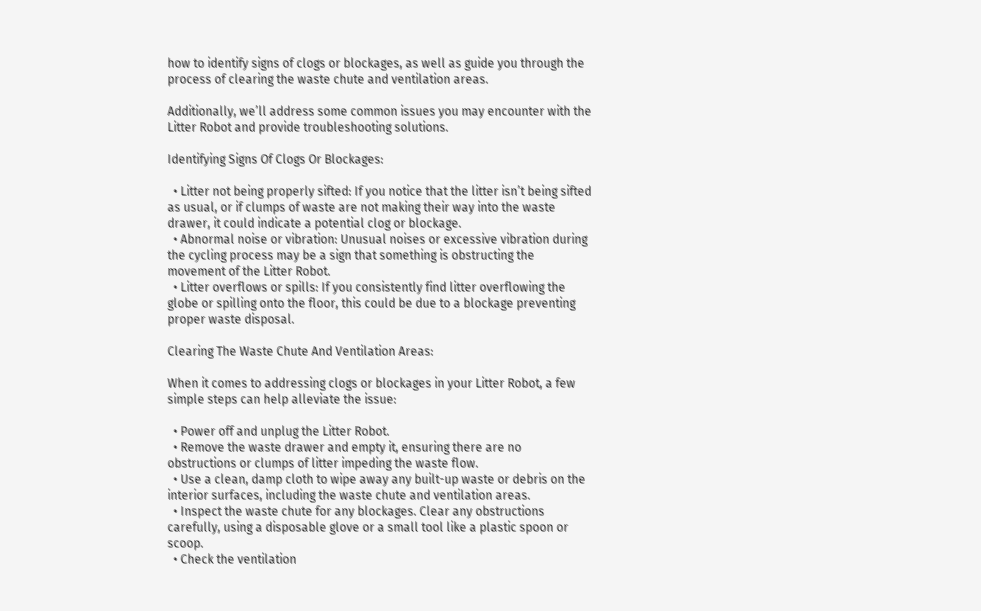how to identify signs of clogs or blockages, as well as guide you through the process of clearing the waste chute and ventilation areas.

Additionally, we’ll address some common issues you may encounter with the Litter Robot and provide troubleshooting solutions.

Identifying Signs Of Clogs Or Blockages:

  • Litter not being properly sifted: If you notice that the litter isn’t being sifted as usual, or if clumps of waste are not making their way into the waste drawer, it could indicate a potential clog or blockage.
  • Abnormal noise or vibration: Unusual noises or excessive vibration during the cycling process may be a sign that something is obstructing the movement of the Litter Robot.
  • Litter overflows or spills: If you consistently find litter overflowing the globe or spilling onto the floor, this could be due to a blockage preventing proper waste disposal.

Clearing The Waste Chute And Ventilation Areas:

When it comes to addressing clogs or blockages in your Litter Robot, a few simple steps can help alleviate the issue:

  • Power off and unplug the Litter Robot.
  • Remove the waste drawer and empty it, ensuring there are no obstructions or clumps of litter impeding the waste flow.
  • Use a clean, damp cloth to wipe away any built-up waste or debris on the interior surfaces, including the waste chute and ventilation areas.
  • Inspect the waste chute for any blockages. Clear any obstructions carefully, using a disposable glove or a small tool like a plastic spoon or scoop.
  • Check the ventilation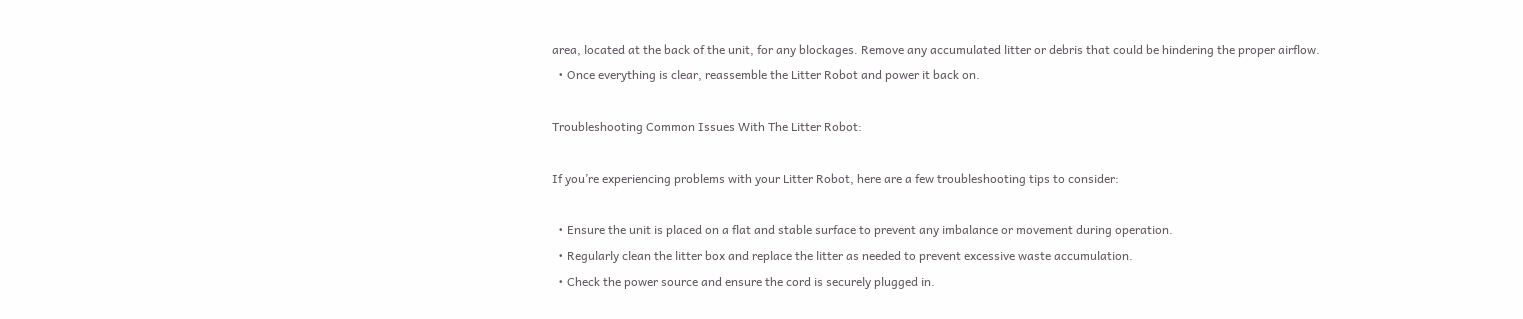area, located at the back of the unit, for any blockages. Remove any accumulated litter or debris that could be hindering the proper airflow.
  • Once everything is clear, reassemble the Litter Robot and power it back on.

Troubleshooting Common Issues With The Litter Robot:

If you’re experiencing problems with your Litter Robot, here are a few troubleshooting tips to consider:

  • Ensure the unit is placed on a flat and stable surface to prevent any imbalance or movement during operation.
  • Regularly clean the litter box and replace the litter as needed to prevent excessive waste accumulation.
  • Check the power source and ensure the cord is securely plugged in.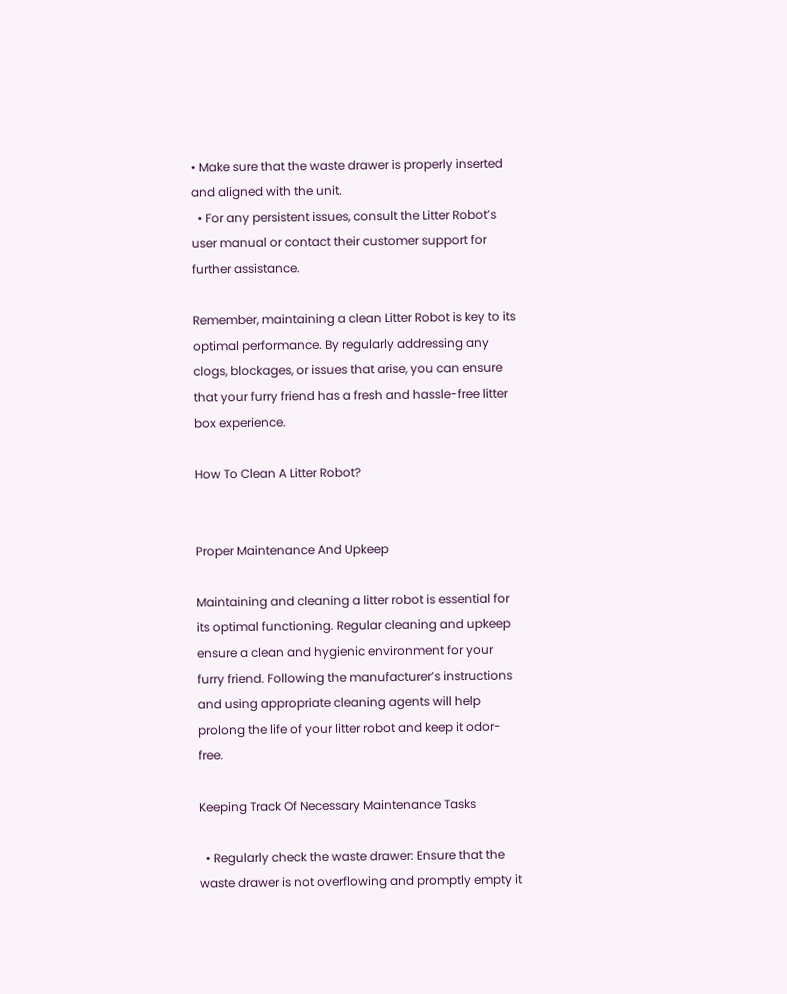• Make sure that the waste drawer is properly inserted and aligned with the unit.
  • For any persistent issues, consult the Litter Robot’s user manual or contact their customer support for further assistance.

Remember, maintaining a clean Litter Robot is key to its optimal performance. By regularly addressing any clogs, blockages, or issues that arise, you can ensure that your furry friend has a fresh and hassle-free litter box experience.

How To Clean A Litter Robot?


Proper Maintenance And Upkeep

Maintaining and cleaning a litter robot is essential for its optimal functioning. Regular cleaning and upkeep ensure a clean and hygienic environment for your furry friend. Following the manufacturer’s instructions and using appropriate cleaning agents will help prolong the life of your litter robot and keep it odor-free.

Keeping Track Of Necessary Maintenance Tasks

  • Regularly check the waste drawer: Ensure that the waste drawer is not overflowing and promptly empty it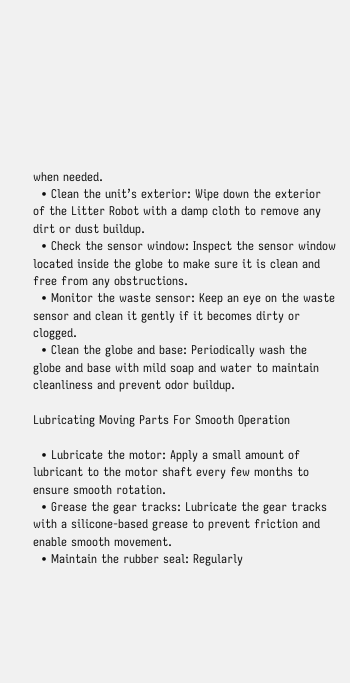when needed.
  • Clean the unit’s exterior: Wipe down the exterior of the Litter Robot with a damp cloth to remove any dirt or dust buildup.
  • Check the sensor window: Inspect the sensor window located inside the globe to make sure it is clean and free from any obstructions.
  • Monitor the waste sensor: Keep an eye on the waste sensor and clean it gently if it becomes dirty or clogged.
  • Clean the globe and base: Periodically wash the globe and base with mild soap and water to maintain cleanliness and prevent odor buildup.

Lubricating Moving Parts For Smooth Operation

  • Lubricate the motor: Apply a small amount of lubricant to the motor shaft every few months to ensure smooth rotation.
  • Grease the gear tracks: Lubricate the gear tracks with a silicone-based grease to prevent friction and enable smooth movement.
  • Maintain the rubber seal: Regularly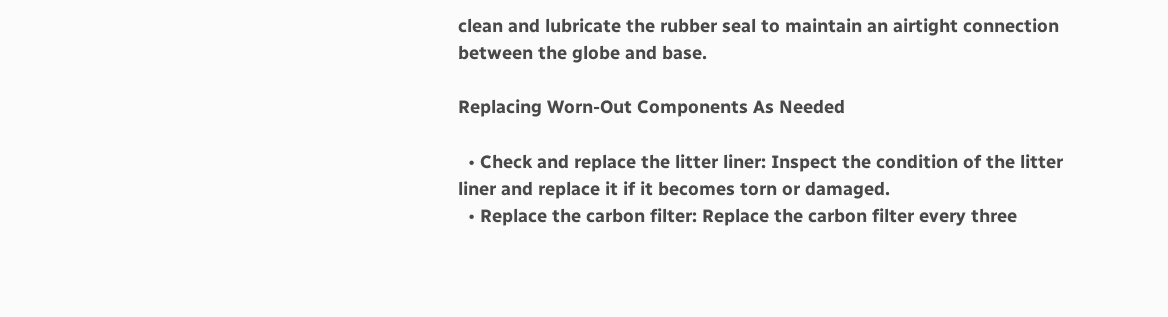clean and lubricate the rubber seal to maintain an airtight connection between the globe and base.

Replacing Worn-Out Components As Needed

  • Check and replace the litter liner: Inspect the condition of the litter liner and replace it if it becomes torn or damaged.
  • Replace the carbon filter: Replace the carbon filter every three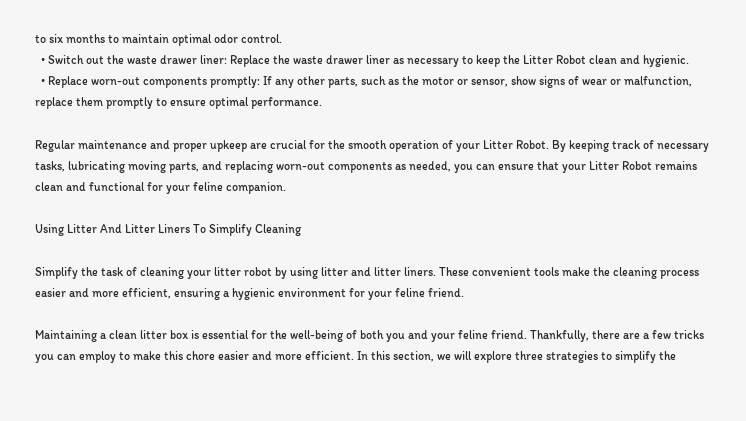to six months to maintain optimal odor control.
  • Switch out the waste drawer liner: Replace the waste drawer liner as necessary to keep the Litter Robot clean and hygienic.
  • Replace worn-out components promptly: If any other parts, such as the motor or sensor, show signs of wear or malfunction, replace them promptly to ensure optimal performance.

Regular maintenance and proper upkeep are crucial for the smooth operation of your Litter Robot. By keeping track of necessary tasks, lubricating moving parts, and replacing worn-out components as needed, you can ensure that your Litter Robot remains clean and functional for your feline companion.

Using Litter And Litter Liners To Simplify Cleaning

Simplify the task of cleaning your litter robot by using litter and litter liners. These convenient tools make the cleaning process easier and more efficient, ensuring a hygienic environment for your feline friend.

Maintaining a clean litter box is essential for the well-being of both you and your feline friend. Thankfully, there are a few tricks you can employ to make this chore easier and more efficient. In this section, we will explore three strategies to simplify the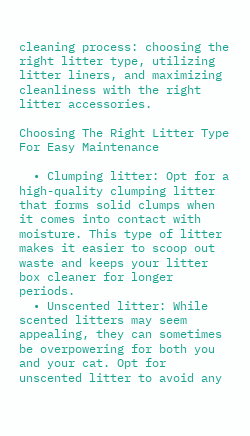cleaning process: choosing the right litter type, utilizing litter liners, and maximizing cleanliness with the right litter accessories.

Choosing The Right Litter Type For Easy Maintenance

  • Clumping litter: Opt for a high-quality clumping litter that forms solid clumps when it comes into contact with moisture. This type of litter makes it easier to scoop out waste and keeps your litter box cleaner for longer periods.
  • Unscented litter: While scented litters may seem appealing, they can sometimes be overpowering for both you and your cat. Opt for unscented litter to avoid any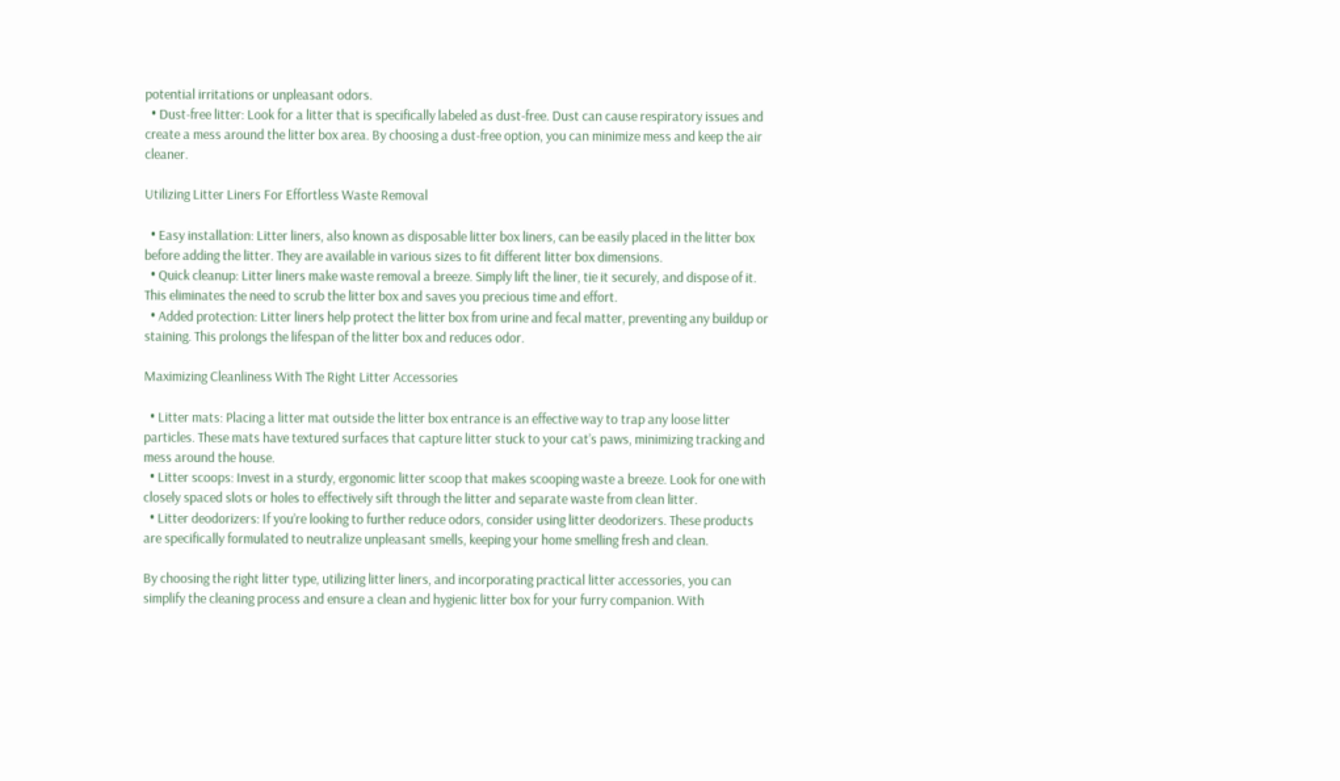potential irritations or unpleasant odors.
  • Dust-free litter: Look for a litter that is specifically labeled as dust-free. Dust can cause respiratory issues and create a mess around the litter box area. By choosing a dust-free option, you can minimize mess and keep the air cleaner.

Utilizing Litter Liners For Effortless Waste Removal

  • Easy installation: Litter liners, also known as disposable litter box liners, can be easily placed in the litter box before adding the litter. They are available in various sizes to fit different litter box dimensions.
  • Quick cleanup: Litter liners make waste removal a breeze. Simply lift the liner, tie it securely, and dispose of it. This eliminates the need to scrub the litter box and saves you precious time and effort.
  • Added protection: Litter liners help protect the litter box from urine and fecal matter, preventing any buildup or staining. This prolongs the lifespan of the litter box and reduces odor.

Maximizing Cleanliness With The Right Litter Accessories

  • Litter mats: Placing a litter mat outside the litter box entrance is an effective way to trap any loose litter particles. These mats have textured surfaces that capture litter stuck to your cat’s paws, minimizing tracking and mess around the house.
  • Litter scoops: Invest in a sturdy, ergonomic litter scoop that makes scooping waste a breeze. Look for one with closely spaced slots or holes to effectively sift through the litter and separate waste from clean litter.
  • Litter deodorizers: If you’re looking to further reduce odors, consider using litter deodorizers. These products are specifically formulated to neutralize unpleasant smells, keeping your home smelling fresh and clean.

By choosing the right litter type, utilizing litter liners, and incorporating practical litter accessories, you can simplify the cleaning process and ensure a clean and hygienic litter box for your furry companion. With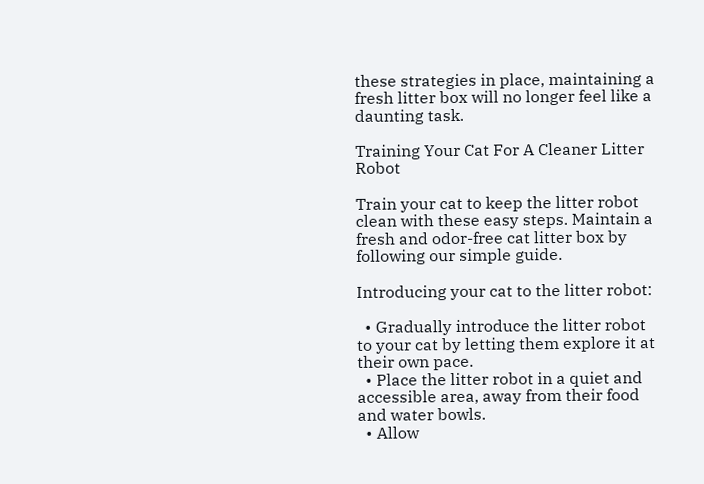these strategies in place, maintaining a fresh litter box will no longer feel like a daunting task.

Training Your Cat For A Cleaner Litter Robot

Train your cat to keep the litter robot clean with these easy steps. Maintain a fresh and odor-free cat litter box by following our simple guide.

Introducing your cat to the litter robot:

  • Gradually introduce the litter robot to your cat by letting them explore it at their own pace.
  • Place the litter robot in a quiet and accessible area, away from their food and water bowls.
  • Allow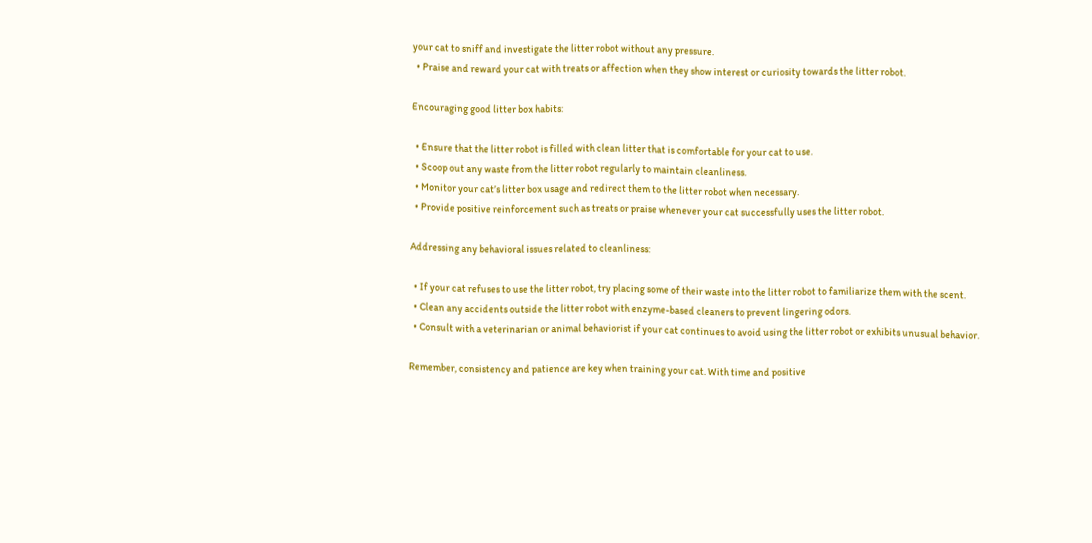your cat to sniff and investigate the litter robot without any pressure.
  • Praise and reward your cat with treats or affection when they show interest or curiosity towards the litter robot.

Encouraging good litter box habits:

  • Ensure that the litter robot is filled with clean litter that is comfortable for your cat to use.
  • Scoop out any waste from the litter robot regularly to maintain cleanliness.
  • Monitor your cat’s litter box usage and redirect them to the litter robot when necessary.
  • Provide positive reinforcement such as treats or praise whenever your cat successfully uses the litter robot.

Addressing any behavioral issues related to cleanliness:

  • If your cat refuses to use the litter robot, try placing some of their waste into the litter robot to familiarize them with the scent.
  • Clean any accidents outside the litter robot with enzyme-based cleaners to prevent lingering odors.
  • Consult with a veterinarian or animal behaviorist if your cat continues to avoid using the litter robot or exhibits unusual behavior.

Remember, consistency and patience are key when training your cat. With time and positive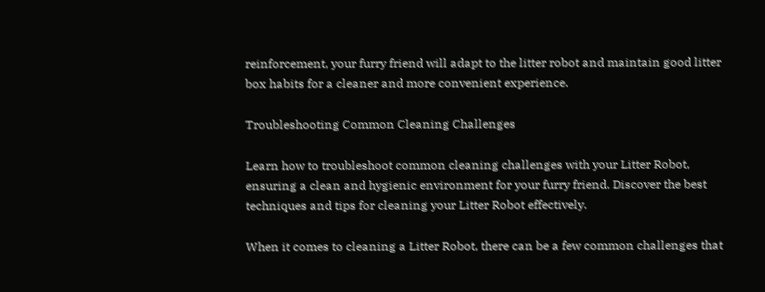reinforcement, your furry friend will adapt to the litter robot and maintain good litter box habits for a cleaner and more convenient experience.

Troubleshooting Common Cleaning Challenges

Learn how to troubleshoot common cleaning challenges with your Litter Robot, ensuring a clean and hygienic environment for your furry friend. Discover the best techniques and tips for cleaning your Litter Robot effectively.

When it comes to cleaning a Litter Robot, there can be a few common challenges that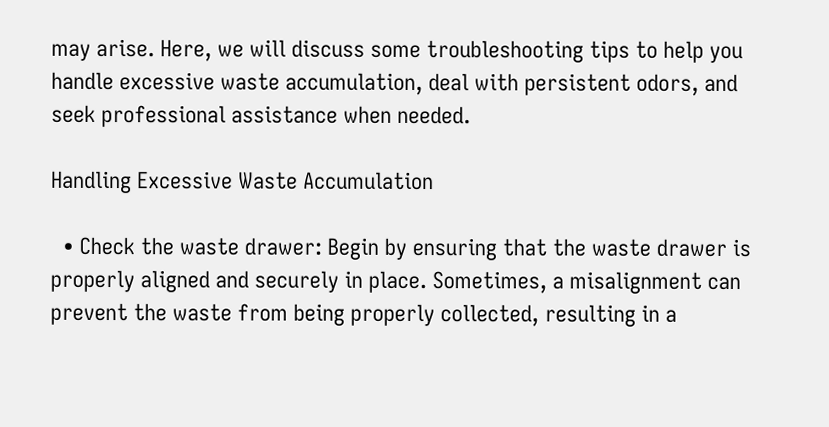may arise. Here, we will discuss some troubleshooting tips to help you handle excessive waste accumulation, deal with persistent odors, and seek professional assistance when needed.

Handling Excessive Waste Accumulation

  • Check the waste drawer: Begin by ensuring that the waste drawer is properly aligned and securely in place. Sometimes, a misalignment can prevent the waste from being properly collected, resulting in a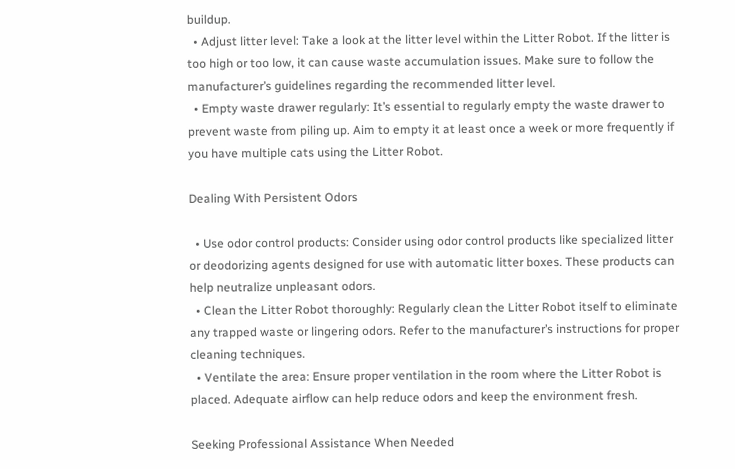buildup.
  • Adjust litter level: Take a look at the litter level within the Litter Robot. If the litter is too high or too low, it can cause waste accumulation issues. Make sure to follow the manufacturer’s guidelines regarding the recommended litter level.
  • Empty waste drawer regularly: It’s essential to regularly empty the waste drawer to prevent waste from piling up. Aim to empty it at least once a week or more frequently if you have multiple cats using the Litter Robot.

Dealing With Persistent Odors

  • Use odor control products: Consider using odor control products like specialized litter or deodorizing agents designed for use with automatic litter boxes. These products can help neutralize unpleasant odors.
  • Clean the Litter Robot thoroughly: Regularly clean the Litter Robot itself to eliminate any trapped waste or lingering odors. Refer to the manufacturer’s instructions for proper cleaning techniques.
  • Ventilate the area: Ensure proper ventilation in the room where the Litter Robot is placed. Adequate airflow can help reduce odors and keep the environment fresh.

Seeking Professional Assistance When Needed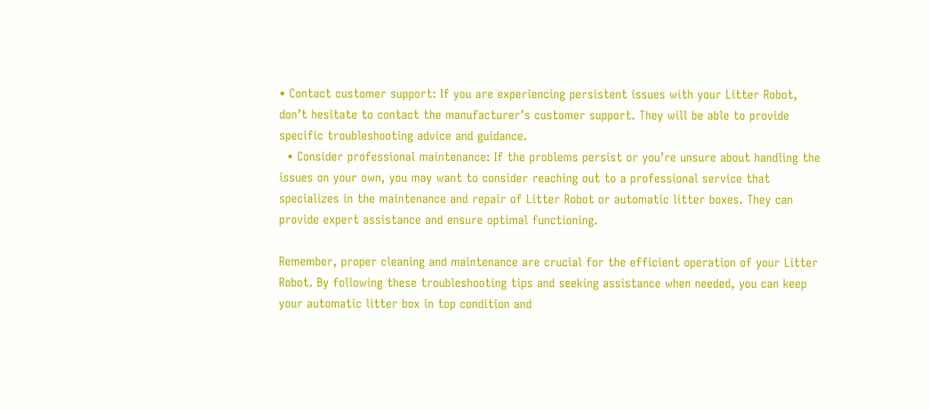• Contact customer support: If you are experiencing persistent issues with your Litter Robot, don’t hesitate to contact the manufacturer’s customer support. They will be able to provide specific troubleshooting advice and guidance.
  • Consider professional maintenance: If the problems persist or you’re unsure about handling the issues on your own, you may want to consider reaching out to a professional service that specializes in the maintenance and repair of Litter Robot or automatic litter boxes. They can provide expert assistance and ensure optimal functioning.

Remember, proper cleaning and maintenance are crucial for the efficient operation of your Litter Robot. By following these troubleshooting tips and seeking assistance when needed, you can keep your automatic litter box in top condition and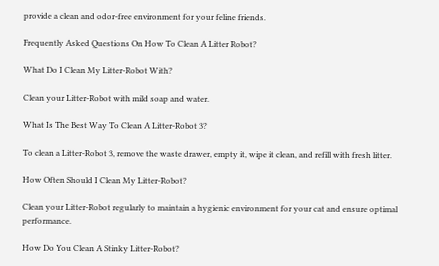provide a clean and odor-free environment for your feline friends.

Frequently Asked Questions On How To Clean A Litter Robot?

What Do I Clean My Litter-Robot With?

Clean your Litter-Robot with mild soap and water.

What Is The Best Way To Clean A Litter-Robot 3?

To clean a Litter-Robot 3, remove the waste drawer, empty it, wipe it clean, and refill with fresh litter.

How Often Should I Clean My Litter-Robot?

Clean your Litter-Robot regularly to maintain a hygienic environment for your cat and ensure optimal performance.

How Do You Clean A Stinky Litter-Robot?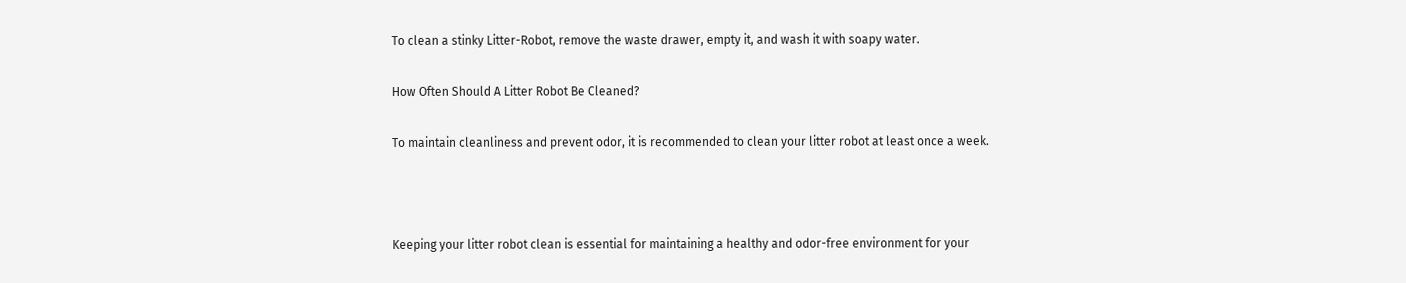To clean a stinky Litter-Robot, remove the waste drawer, empty it, and wash it with soapy water.

How Often Should A Litter Robot Be Cleaned?

To maintain cleanliness and prevent odor, it is recommended to clean your litter robot at least once a week.



Keeping your litter robot clean is essential for maintaining a healthy and odor-free environment for your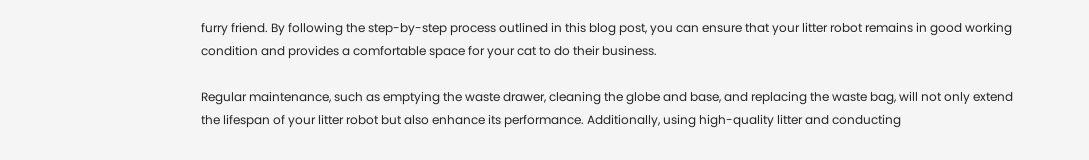furry friend. By following the step-by-step process outlined in this blog post, you can ensure that your litter robot remains in good working condition and provides a comfortable space for your cat to do their business.

Regular maintenance, such as emptying the waste drawer, cleaning the globe and base, and replacing the waste bag, will not only extend the lifespan of your litter robot but also enhance its performance. Additionally, using high-quality litter and conducting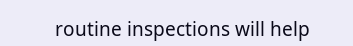routine inspections will help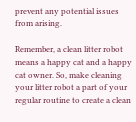prevent any potential issues from arising.

Remember, a clean litter robot means a happy cat and a happy cat owner. So, make cleaning your litter robot a part of your regular routine to create a clean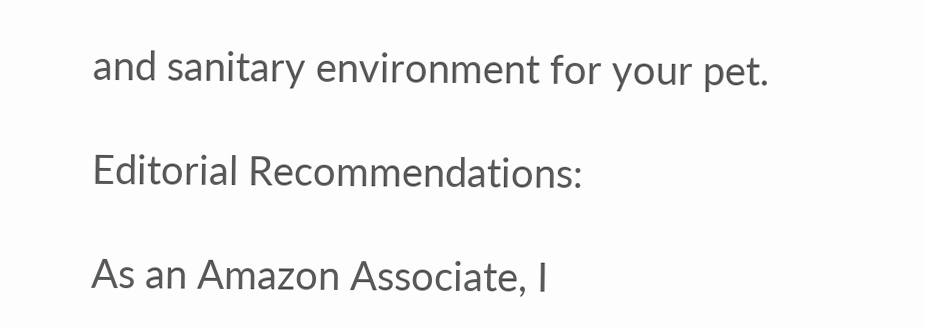and sanitary environment for your pet.

Editorial Recommendations:

As an Amazon Associate, I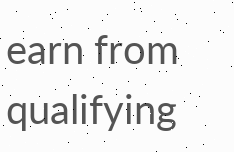earn from qualifying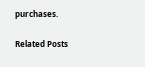purchases.

Related Posts